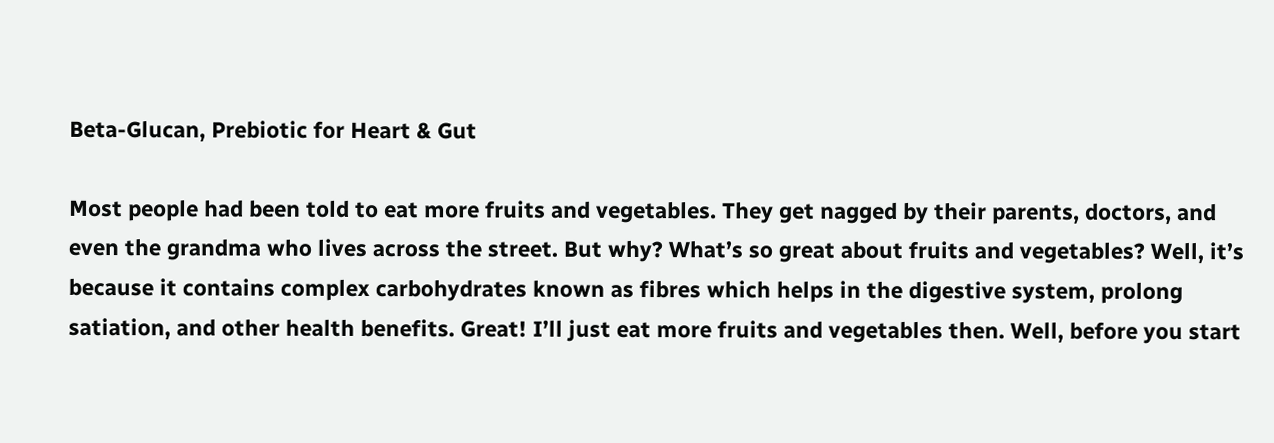Beta-Glucan, Prebiotic for Heart & Gut

Most people had been told to eat more fruits and vegetables. They get nagged by their parents, doctors, and even the grandma who lives across the street. But why? What’s so great about fruits and vegetables? Well, it’s because it contains complex carbohydrates known as fibres which helps in the digestive system, prolong satiation, and other health benefits. Great! I’ll just eat more fruits and vegetables then. Well, before you start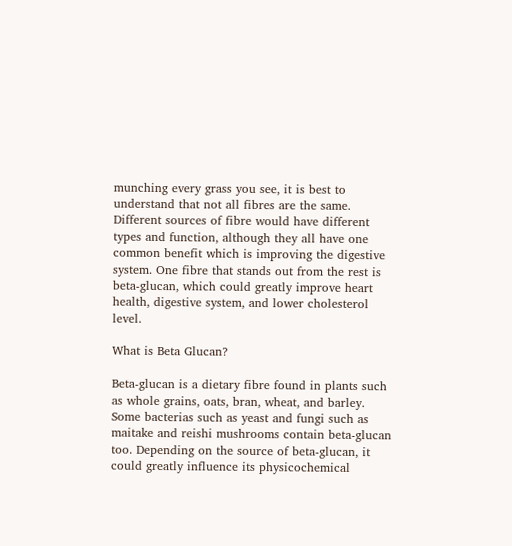munching every grass you see, it is best to understand that not all fibres are the same. Different sources of fibre would have different types and function, although they all have one common benefit which is improving the digestive system. One fibre that stands out from the rest is beta-glucan, which could greatly improve heart health, digestive system, and lower cholesterol level.

What is Beta Glucan?

Beta-glucan is a dietary fibre found in plants such as whole grains, oats, bran, wheat, and barley. Some bacterias such as yeast and fungi such as maitake and reishi mushrooms contain beta-glucan too. Depending on the source of beta-glucan, it could greatly influence its physicochemical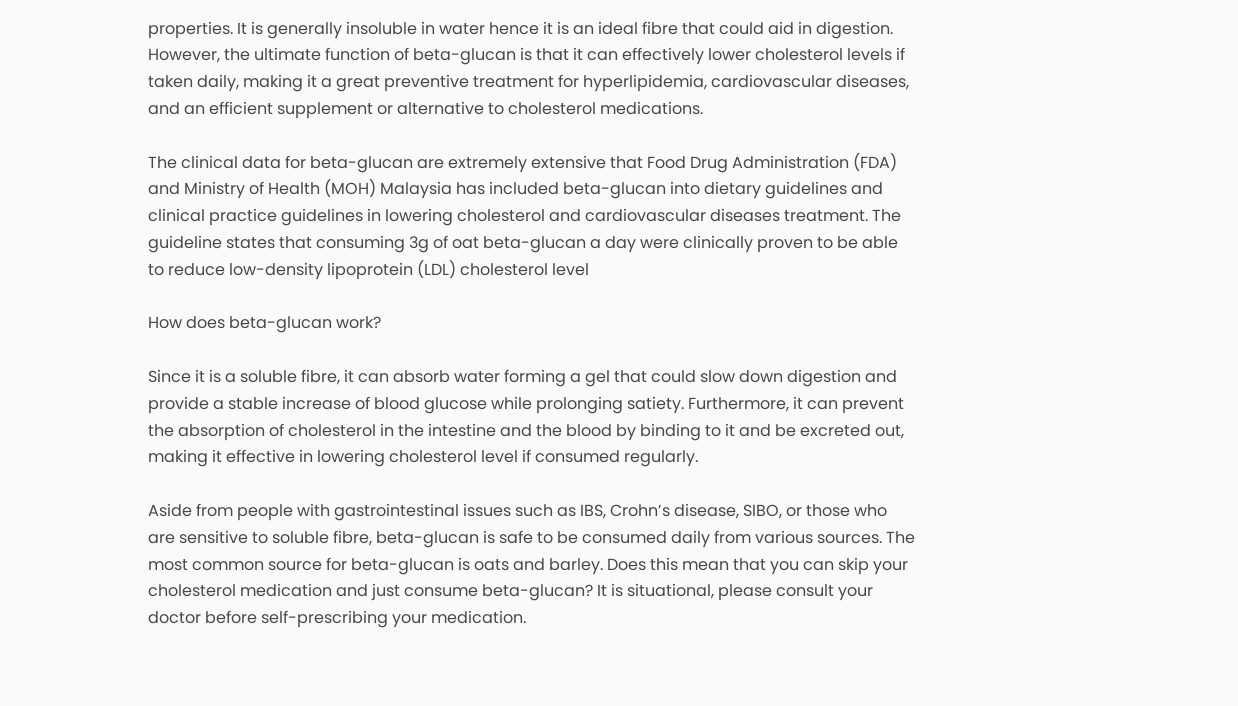properties. It is generally insoluble in water hence it is an ideal fibre that could aid in digestion. However, the ultimate function of beta-glucan is that it can effectively lower cholesterol levels if taken daily, making it a great preventive treatment for hyperlipidemia, cardiovascular diseases, and an efficient supplement or alternative to cholesterol medications.

The clinical data for beta-glucan are extremely extensive that Food Drug Administration (FDA) and Ministry of Health (MOH) Malaysia has included beta-glucan into dietary guidelines and clinical practice guidelines in lowering cholesterol and cardiovascular diseases treatment. The guideline states that consuming 3g of oat beta-glucan a day were clinically proven to be able to reduce low-density lipoprotein (LDL) cholesterol level

How does beta-glucan work?

Since it is a soluble fibre, it can absorb water forming a gel that could slow down digestion and provide a stable increase of blood glucose while prolonging satiety. Furthermore, it can prevent the absorption of cholesterol in the intestine and the blood by binding to it and be excreted out, making it effective in lowering cholesterol level if consumed regularly.

Aside from people with gastrointestinal issues such as IBS, Crohn’s disease, SIBO, or those who are sensitive to soluble fibre, beta-glucan is safe to be consumed daily from various sources. The most common source for beta-glucan is oats and barley. Does this mean that you can skip your cholesterol medication and just consume beta-glucan? It is situational, please consult your doctor before self-prescribing your medication.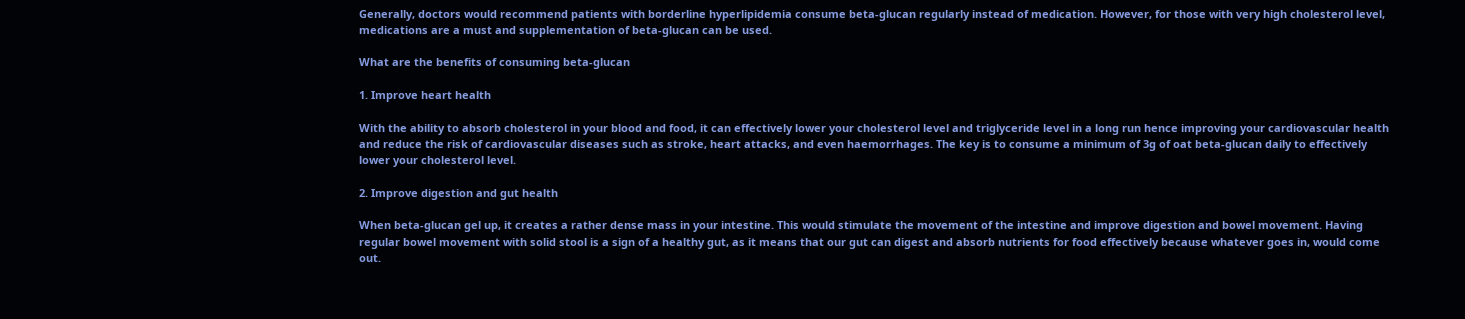Generally, doctors would recommend patients with borderline hyperlipidemia consume beta-glucan regularly instead of medication. However, for those with very high cholesterol level, medications are a must and supplementation of beta-glucan can be used.

What are the benefits of consuming beta-glucan

1. Improve heart health

With the ability to absorb cholesterol in your blood and food, it can effectively lower your cholesterol level and triglyceride level in a long run hence improving your cardiovascular health and reduce the risk of cardiovascular diseases such as stroke, heart attacks, and even haemorrhages. The key is to consume a minimum of 3g of oat beta-glucan daily to effectively lower your cholesterol level.

2. Improve digestion and gut health

When beta-glucan gel up, it creates a rather dense mass in your intestine. This would stimulate the movement of the intestine and improve digestion and bowel movement. Having regular bowel movement with solid stool is a sign of a healthy gut, as it means that our gut can digest and absorb nutrients for food effectively because whatever goes in, would come out.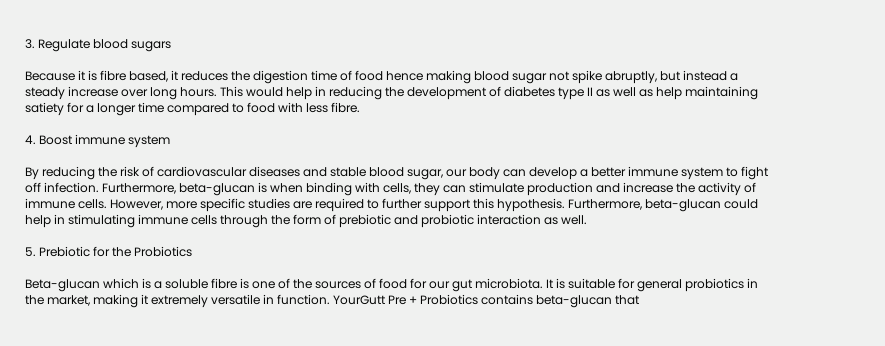3. Regulate blood sugars

Because it is fibre based, it reduces the digestion time of food hence making blood sugar not spike abruptly, but instead a steady increase over long hours. This would help in reducing the development of diabetes type II as well as help maintaining satiety for a longer time compared to food with less fibre.

4. Boost immune system

By reducing the risk of cardiovascular diseases and stable blood sugar, our body can develop a better immune system to fight off infection. Furthermore, beta-glucan is when binding with cells, they can stimulate production and increase the activity of immune cells. However, more specific studies are required to further support this hypothesis. Furthermore, beta-glucan could help in stimulating immune cells through the form of prebiotic and probiotic interaction as well.

5. Prebiotic for the Probiotics

Beta-glucan which is a soluble fibre is one of the sources of food for our gut microbiota. It is suitable for general probiotics in the market, making it extremely versatile in function. YourGutt Pre + Probiotics contains beta-glucan that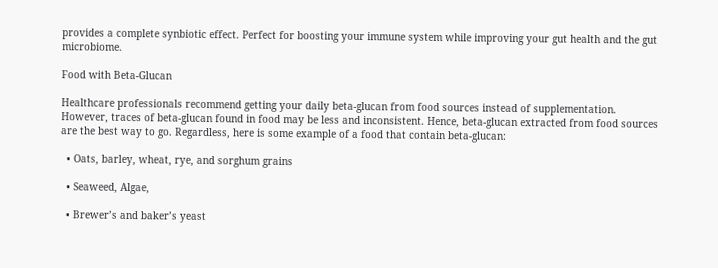provides a complete synbiotic effect. Perfect for boosting your immune system while improving your gut health and the gut microbiome.

Food with Beta-Glucan

Healthcare professionals recommend getting your daily beta-glucan from food sources instead of supplementation. However, traces of beta-glucan found in food may be less and inconsistent. Hence, beta-glucan extracted from food sources are the best way to go. Regardless, here is some example of a food that contain beta-glucan:

  • Oats, barley, wheat, rye, and sorghum grains

  • Seaweed, Algae,

  • Brewer’s and baker’s yeast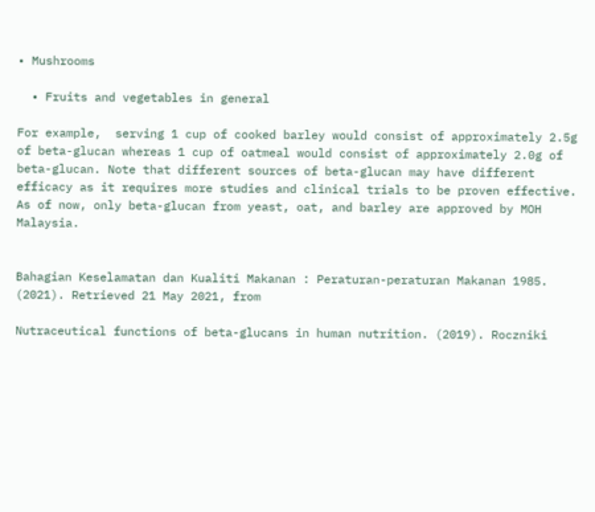• Mushrooms

  • Fruits and vegetables in general

For example,  serving 1 cup of cooked barley would consist of approximately 2.5g of beta-glucan whereas 1 cup of oatmeal would consist of approximately 2.0g of beta-glucan. Note that different sources of beta-glucan may have different efficacy as it requires more studies and clinical trials to be proven effective. As of now, only beta-glucan from yeast, oat, and barley are approved by MOH Malaysia.


Bahagian Keselamatan dan Kualiti Makanan : Peraturan-peraturan Makanan 1985. (2021). Retrieved 21 May 2021, from

Nutraceutical functions of beta-glucans in human nutrition. (2019). Roczniki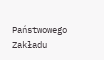Państwowego Zakładu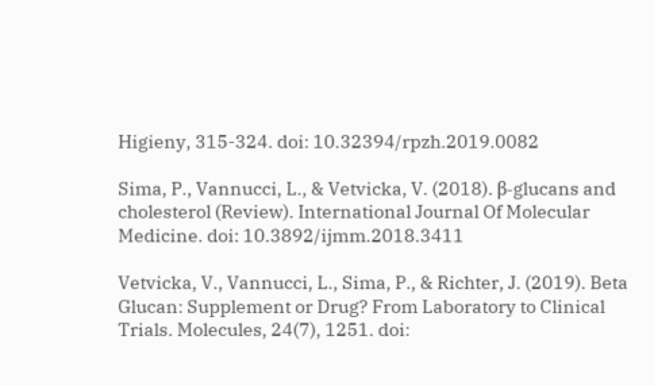Higieny, 315-324. doi: 10.32394/rpzh.2019.0082

Sima, P., Vannucci, L., & Vetvicka, V. (2018). β-glucans and cholesterol (Review). International Journal Of Molecular Medicine. doi: 10.3892/ijmm.2018.3411

Vetvicka, V., Vannucci, L., Sima, P., & Richter, J. (2019). Beta Glucan: Supplement or Drug? From Laboratory to Clinical Trials. Molecules, 24(7), 1251. doi: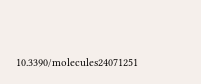10.3390/molecules24071251